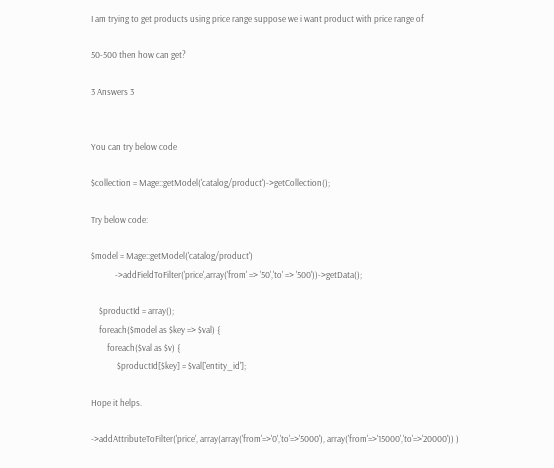I am trying to get products using price range suppose we i want product with price range of

50-500 then how can get?

3 Answers 3


You can try below code

$collection = Mage::getModel('catalog/product')->getCollection();

Try below code:

$model = Mage::getModel('catalog/product')
            ->addFieldToFilter('price',array('from' => '50','to' => '500'))->getData();

    $productId = array();
    foreach($model as $key => $val) {
        foreach($val as $v) {
             $productId[$key] = $val['entity_id'];

Hope it helps.

->addAttributeToFilter('price', array(array('from'=>'0','to'=>'5000'), array('from'=>'15000','to'=>'20000')) )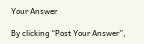Your Answer

By clicking “Post Your Answer”,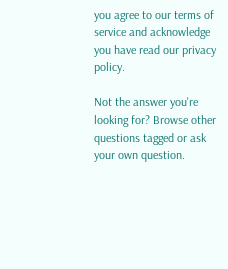you agree to our terms of service and acknowledge you have read our privacy policy.

Not the answer you're looking for? Browse other questions tagged or ask your own question.